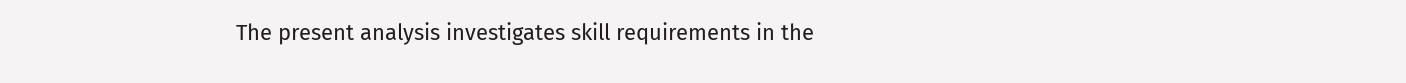The present analysis investigates skill requirements in the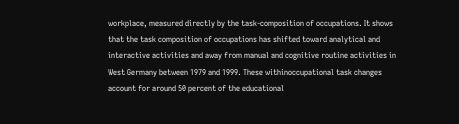workplace, measured directly by the task-composition of occupations. It shows that the task composition of occupations has shifted toward analytical and interactive activities and away from manual and cognitive routine activities in West Germany between 1979 and 1999. These withinoccupational task changes account for around 50 percent of the educational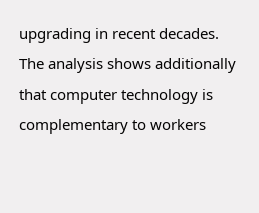upgrading in recent decades. The analysis shows additionally that computer technology is complementary to workers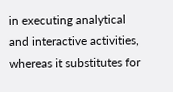in executing analytical and interactive activities, whereas it substitutes for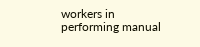workers in performing manual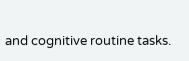and cognitive routine tasks.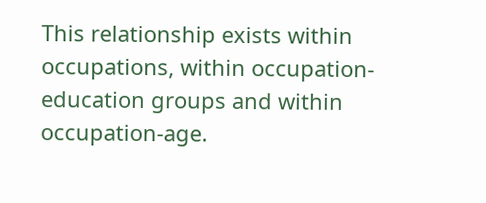This relationship exists within occupations, within occupation-education groups and within occupation-age.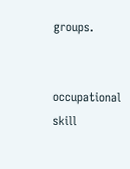groups.


occupational skill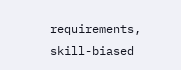requirements, skill-biased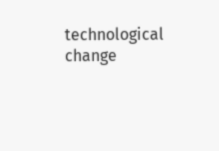technological change